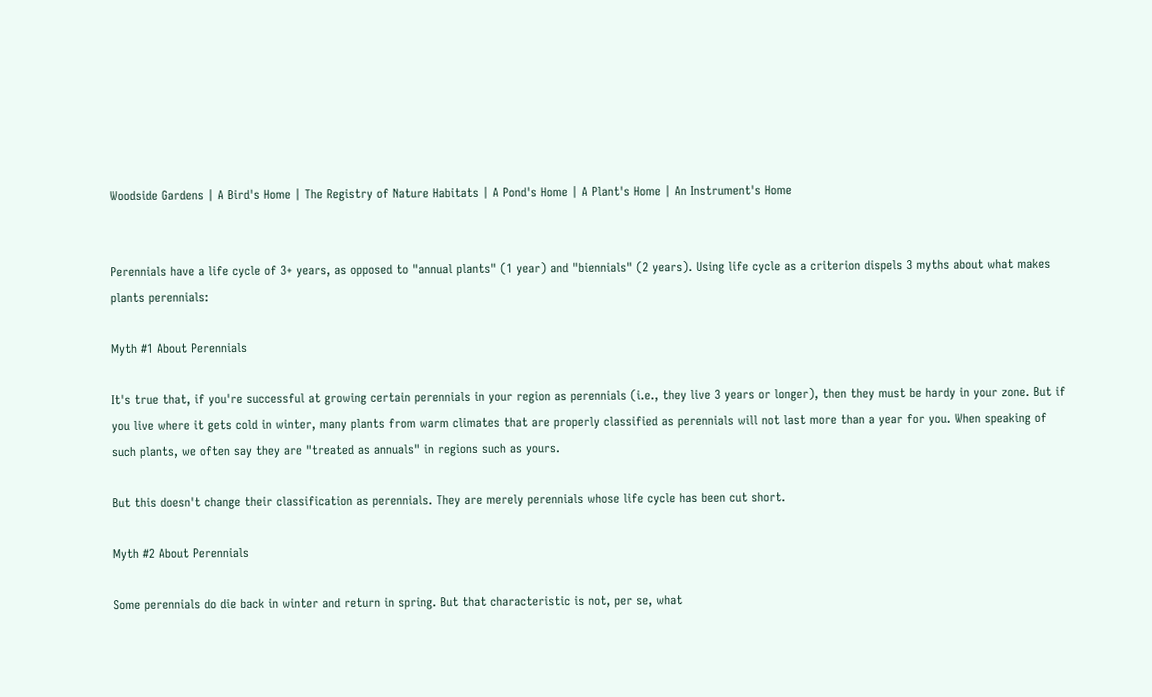Woodside Gardens | A Bird's Home | The Registry of Nature Habitats | A Pond's Home | A Plant's Home | An Instrument's Home


Perennials have a life cycle of 3+ years, as opposed to "annual plants" (1 year) and "biennials" (2 years). Using life cycle as a criterion dispels 3 myths about what makes plants perennials:

Myth #1 About Perennials

It's true that, if you're successful at growing certain perennials in your region as perennials (i.e., they live 3 years or longer), then they must be hardy in your zone. But if you live where it gets cold in winter, many plants from warm climates that are properly classified as perennials will not last more than a year for you. When speaking of such plants, we often say they are "treated as annuals" in regions such as yours.

But this doesn't change their classification as perennials. They are merely perennials whose life cycle has been cut short.

Myth #2 About Perennials

Some perennials do die back in winter and return in spring. But that characteristic is not, per se, what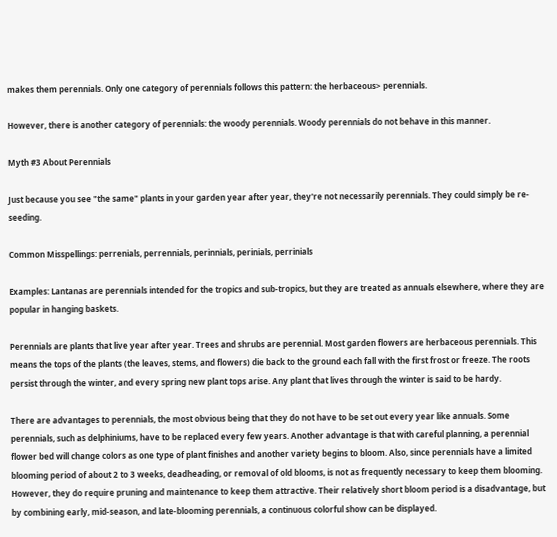makes them perennials. Only one category of perennials follows this pattern: the herbaceous> perennials.

However, there is another category of perennials: the woody perennials. Woody perennials do not behave in this manner.

Myth #3 About Perennials

Just because you see "the same" plants in your garden year after year, they're not necessarily perennials. They could simply be re-seeding.

Common Misspellings: perrenials, perrennials, perinnials, perinials, perrinials

Examples: Lantanas are perennials intended for the tropics and sub-tropics, but they are treated as annuals elsewhere, where they are popular in hanging baskets.

Perennials are plants that live year after year. Trees and shrubs are perennial. Most garden flowers are herbaceous perennials. This means the tops of the plants (the leaves, stems, and flowers) die back to the ground each fall with the first frost or freeze. The roots persist through the winter, and every spring new plant tops arise. Any plant that lives through the winter is said to be hardy.

There are advantages to perennials, the most obvious being that they do not have to be set out every year like annuals. Some perennials, such as delphiniums, have to be replaced every few years. Another advantage is that with careful planning, a perennial flower bed will change colors as one type of plant finishes and another variety begins to bloom. Also, since perennials have a limited blooming period of about 2 to 3 weeks, deadheading, or removal of old blooms, is not as frequently necessary to keep them blooming. However, they do require pruning and maintenance to keep them attractive. Their relatively short bloom period is a disadvantage, but by combining early, mid-season, and late-blooming perennials, a continuous colorful show can be displayed.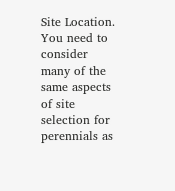Site Location. You need to consider many of the same aspects of site selection for perennials as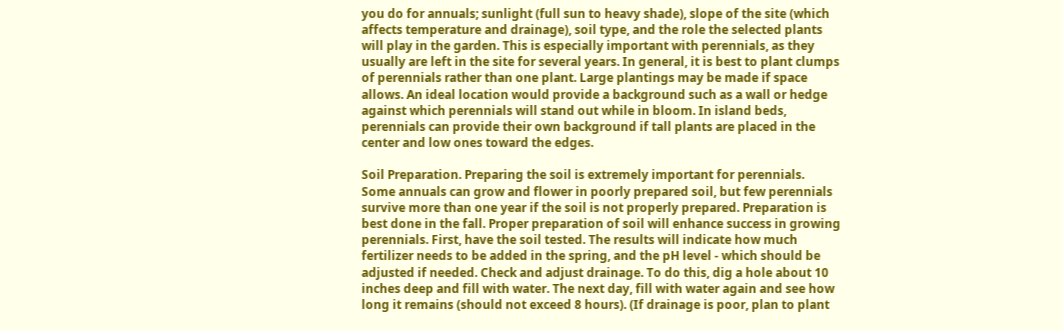you do for annuals; sunlight (full sun to heavy shade), slope of the site (which affects temperature and drainage), soil type, and the role the selected plants will play in the garden. This is especially important with perennials, as they usually are left in the site for several years. In general, it is best to plant clumps of perennials rather than one plant. Large plantings may be made if space allows. An ideal location would provide a background such as a wall or hedge against which perennials will stand out while in bloom. In island beds, perennials can provide their own background if tall plants are placed in the center and low ones toward the edges.

Soil Preparation. Preparing the soil is extremely important for perennials. Some annuals can grow and flower in poorly prepared soil, but few perennials survive more than one year if the soil is not properly prepared. Preparation is best done in the fall. Proper preparation of soil will enhance success in growing perennials. First, have the soil tested. The results will indicate how much fertilizer needs to be added in the spring, and the pH level - which should be adjusted if needed. Check and adjust drainage. To do this, dig a hole about 10 inches deep and fill with water. The next day, fill with water again and see how long it remains (should not exceed 8 hours). (If drainage is poor, plan to plant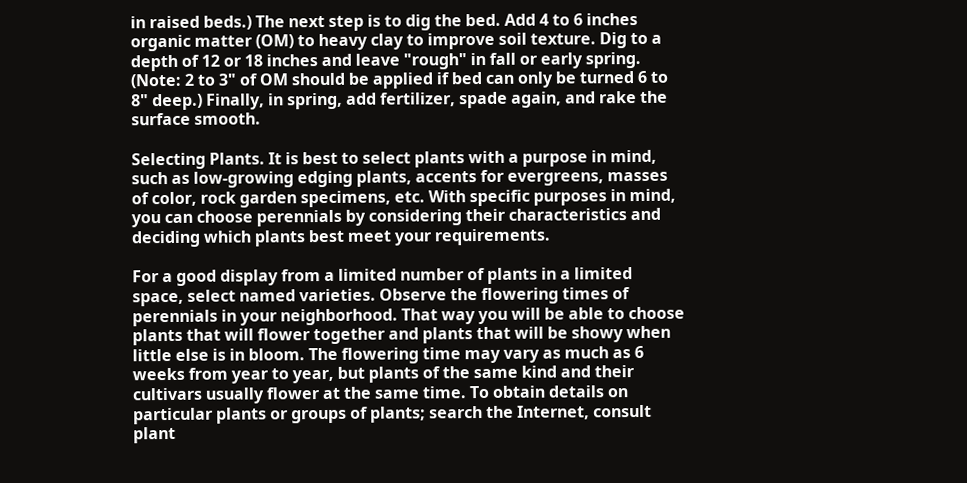in raised beds.) The next step is to dig the bed. Add 4 to 6 inches organic matter (OM) to heavy clay to improve soil texture. Dig to a depth of 12 or 18 inches and leave "rough" in fall or early spring. (Note: 2 to 3" of OM should be applied if bed can only be turned 6 to 8" deep.) Finally, in spring, add fertilizer, spade again, and rake the surface smooth.

Selecting Plants. It is best to select plants with a purpose in mind, such as low-growing edging plants, accents for evergreens, masses of color, rock garden specimens, etc. With specific purposes in mind, you can choose perennials by considering their characteristics and deciding which plants best meet your requirements.

For a good display from a limited number of plants in a limited space, select named varieties. Observe the flowering times of perennials in your neighborhood. That way you will be able to choose plants that will flower together and plants that will be showy when little else is in bloom. The flowering time may vary as much as 6 weeks from year to year, but plants of the same kind and their cultivars usually flower at the same time. To obtain details on particular plants or groups of plants; search the Internet, consult plant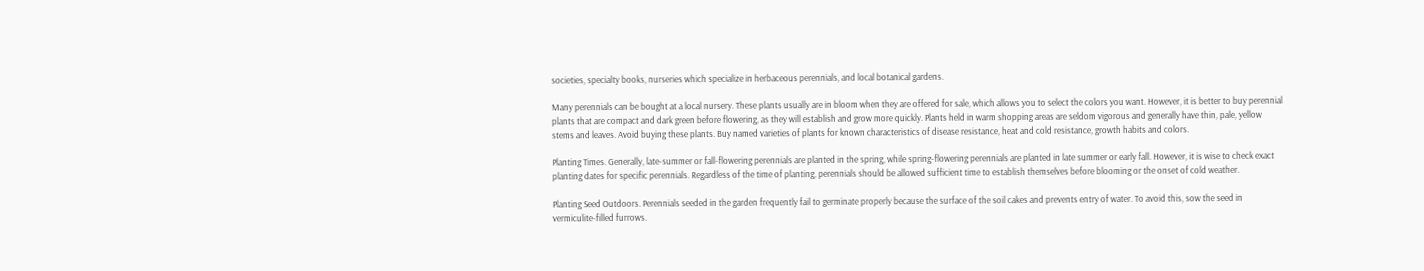societies, specialty books, nurseries which specialize in herbaceous perennials, and local botanical gardens.

Many perennials can be bought at a local nursery. These plants usually are in bloom when they are offered for sale, which allows you to select the colors you want. However, it is better to buy perennial plants that are compact and dark green before flowering, as they will establish and grow more quickly. Plants held in warm shopping areas are seldom vigorous and generally have thin, pale, yellow stems and leaves. Avoid buying these plants. Buy named varieties of plants for known characteristics of disease resistance, heat and cold resistance, growth habits and colors.

Planting Times. Generally, late-summer or fall-flowering perennials are planted in the spring, while spring-flowering perennials are planted in late summer or early fall. However, it is wise to check exact planting dates for specific perennials. Regardless of the time of planting, perennials should be allowed sufficient time to establish themselves before blooming or the onset of cold weather.

Planting Seed Outdoors. Perennials seeded in the garden frequently fail to germinate properly because the surface of the soil cakes and prevents entry of water. To avoid this, sow the seed in vermiculite-filled furrows.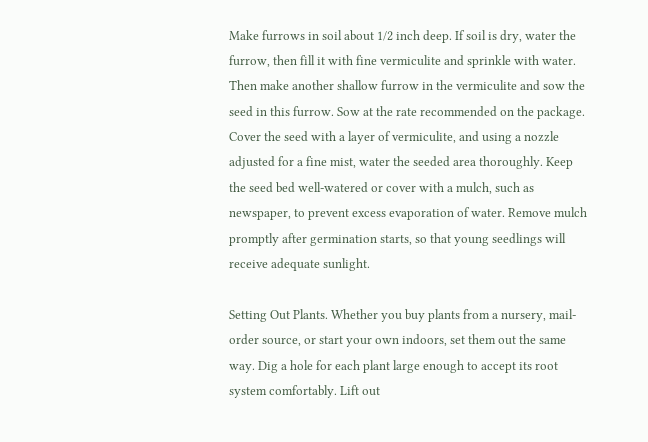Make furrows in soil about 1/2 inch deep. If soil is dry, water the furrow, then fill it with fine vermiculite and sprinkle with water. Then make another shallow furrow in the vermiculite and sow the seed in this furrow. Sow at the rate recommended on the package. Cover the seed with a layer of vermiculite, and using a nozzle adjusted for a fine mist, water the seeded area thoroughly. Keep the seed bed well-watered or cover with a mulch, such as newspaper, to prevent excess evaporation of water. Remove mulch promptly after germination starts, so that young seedlings will receive adequate sunlight.

Setting Out Plants. Whether you buy plants from a nursery, mail-order source, or start your own indoors, set them out the same way. Dig a hole for each plant large enough to accept its root system comfortably. Lift out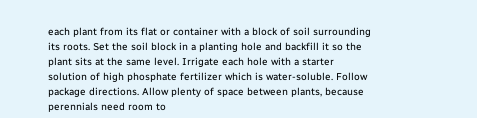each plant from its flat or container with a block of soil surrounding its roots. Set the soil block in a planting hole and backfill it so the plant sits at the same level. Irrigate each hole with a starter solution of high phosphate fertilizer which is water-soluble. Follow package directions. Allow plenty of space between plants, because perennials need room to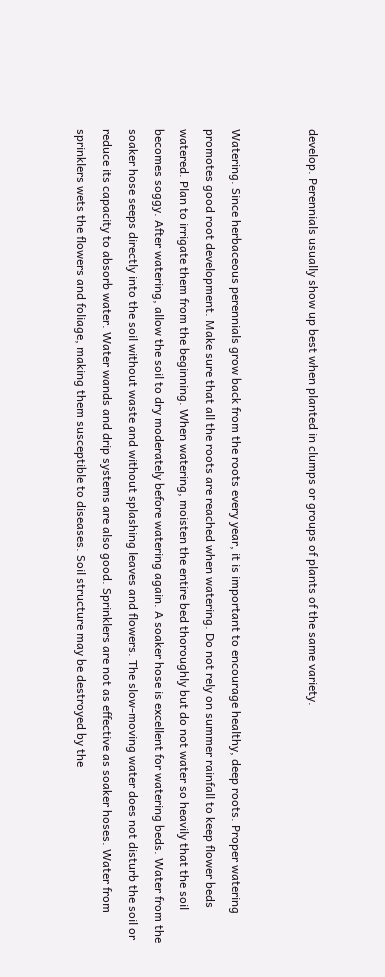develop. Perennials usually show up best when planted in clumps or groups of plants of the same variety.


Watering. Since herbaceous perennials grow back from the roots every year, it is important to encourage healthy, deep roots. Proper watering promotes good root development. Make sure that all the roots are reached when watering. Do not rely on summer rainfall to keep flower beds watered. Plan to irrigate them from the beginning. When watering, moisten the entire bed thoroughly but do not water so heavily that the soil becomes soggy. After watering, allow the soil to dry moderately before watering again. A soaker hose is excellent for watering beds. Water from the soaker hose seeps directly into the soil without waste and without splashing leaves and flowers. The slow-moving water does not disturb the soil or reduce its capacity to absorb water. Water wands and drip systems are also good. Sprinklers are not as effective as soaker hoses. Water from sprinklers wets the flowers and foliage, making them susceptible to diseases. Soil structure may be destroyed by the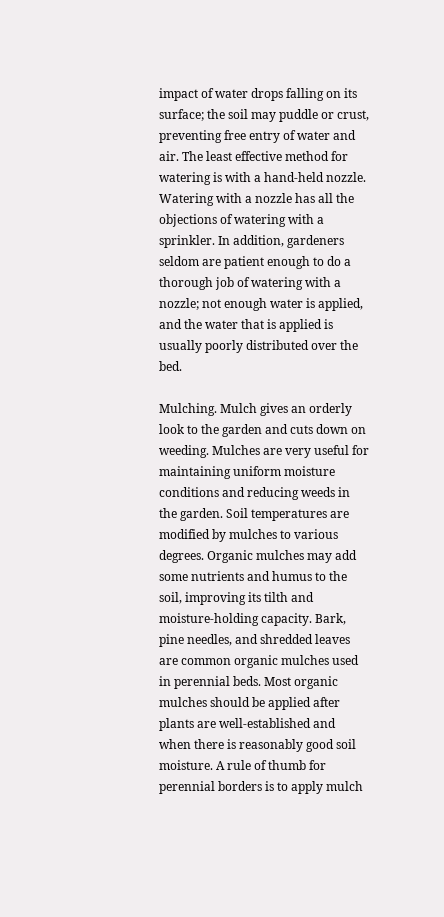impact of water drops falling on its surface; the soil may puddle or crust, preventing free entry of water and air. The least effective method for watering is with a hand-held nozzle. Watering with a nozzle has all the objections of watering with a sprinkler. In addition, gardeners seldom are patient enough to do a thorough job of watering with a nozzle; not enough water is applied, and the water that is applied is usually poorly distributed over the bed.

Mulching. Mulch gives an orderly look to the garden and cuts down on weeding. Mulches are very useful for maintaining uniform moisture conditions and reducing weeds in the garden. Soil temperatures are modified by mulches to various degrees. Organic mulches may add some nutrients and humus to the soil, improving its tilth and moisture-holding capacity. Bark, pine needles, and shredded leaves are common organic mulches used in perennial beds. Most organic mulches should be applied after plants are well-established and when there is reasonably good soil moisture. A rule of thumb for perennial borders is to apply mulch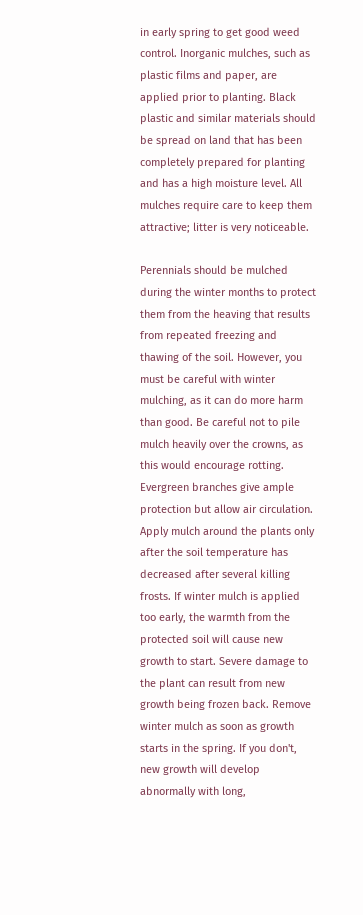in early spring to get good weed control. Inorganic mulches, such as plastic films and paper, are applied prior to planting. Black plastic and similar materials should be spread on land that has been completely prepared for planting and has a high moisture level. All mulches require care to keep them attractive; litter is very noticeable.

Perennials should be mulched during the winter months to protect them from the heaving that results from repeated freezing and thawing of the soil. However, you must be careful with winter mulching, as it can do more harm than good. Be careful not to pile mulch heavily over the crowns, as this would encourage rotting. Evergreen branches give ample protection but allow air circulation. Apply mulch around the plants only after the soil temperature has decreased after several killing frosts. If winter mulch is applied too early, the warmth from the protected soil will cause new growth to start. Severe damage to the plant can result from new growth being frozen back. Remove winter mulch as soon as growth starts in the spring. If you don't, new growth will develop abnormally with long,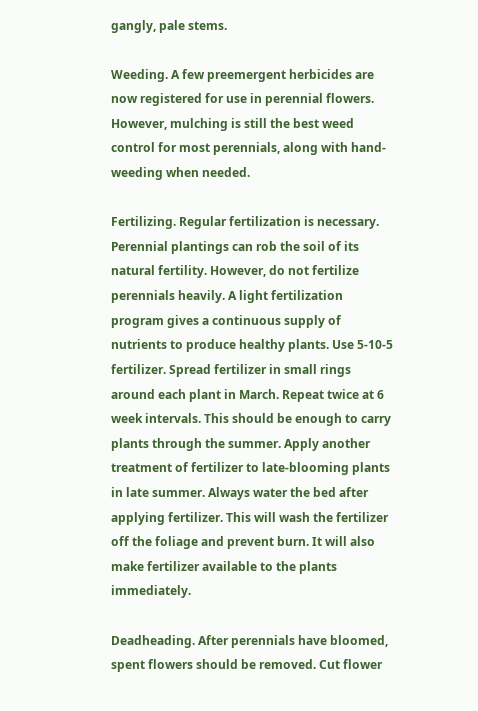gangly, pale stems.

Weeding. A few preemergent herbicides are now registered for use in perennial flowers. However, mulching is still the best weed control for most perennials, along with hand-weeding when needed.

Fertilizing. Regular fertilization is necessary. Perennial plantings can rob the soil of its natural fertility. However, do not fertilize perennials heavily. A light fertilization program gives a continuous supply of nutrients to produce healthy plants. Use 5-10-5 fertilizer. Spread fertilizer in small rings around each plant in March. Repeat twice at 6 week intervals. This should be enough to carry plants through the summer. Apply another treatment of fertilizer to late-blooming plants in late summer. Always water the bed after applying fertilizer. This will wash the fertilizer off the foliage and prevent burn. It will also make fertilizer available to the plants immediately.

Deadheading. After perennials have bloomed, spent flowers should be removed. Cut flower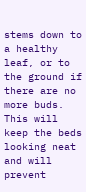stems down to a healthy leaf, or to the ground if there are no more buds. This will keep the beds looking neat and will prevent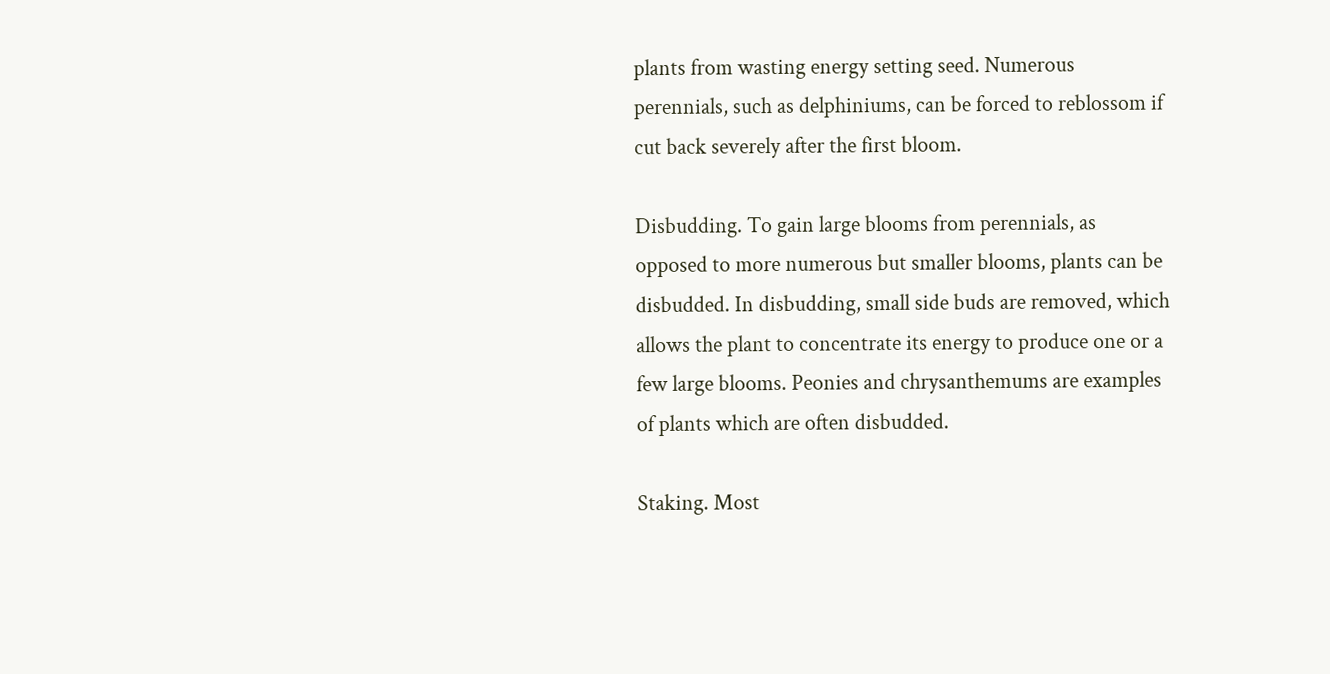plants from wasting energy setting seed. Numerous perennials, such as delphiniums, can be forced to reblossom if cut back severely after the first bloom.

Disbudding. To gain large blooms from perennials, as opposed to more numerous but smaller blooms, plants can be disbudded. In disbudding, small side buds are removed, which allows the plant to concentrate its energy to produce one or a few large blooms. Peonies and chrysanthemums are examples of plants which are often disbudded.

Staking. Most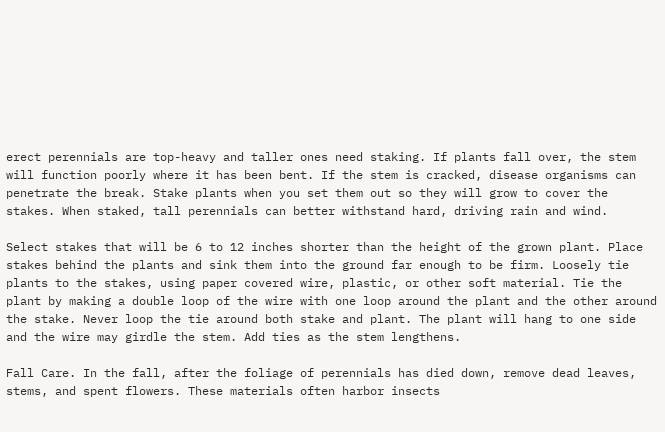erect perennials are top-heavy and taller ones need staking. If plants fall over, the stem will function poorly where it has been bent. If the stem is cracked, disease organisms can penetrate the break. Stake plants when you set them out so they will grow to cover the stakes. When staked, tall perennials can better withstand hard, driving rain and wind.

Select stakes that will be 6 to 12 inches shorter than the height of the grown plant. Place stakes behind the plants and sink them into the ground far enough to be firm. Loosely tie plants to the stakes, using paper covered wire, plastic, or other soft material. Tie the plant by making a double loop of the wire with one loop around the plant and the other around the stake. Never loop the tie around both stake and plant. The plant will hang to one side and the wire may girdle the stem. Add ties as the stem lengthens.

Fall Care. In the fall, after the foliage of perennials has died down, remove dead leaves, stems, and spent flowers. These materials often harbor insects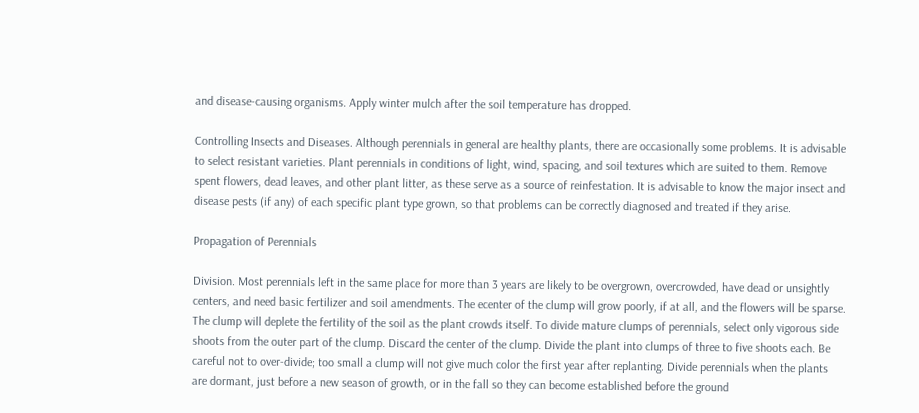and disease-causing organisms. Apply winter mulch after the soil temperature has dropped.

Controlling Insects and Diseases. Although perennials in general are healthy plants, there are occasionally some problems. It is advisable to select resistant varieties. Plant perennials in conditions of light, wind, spacing, and soil textures which are suited to them. Remove spent flowers, dead leaves, and other plant litter, as these serve as a source of reinfestation. It is advisable to know the major insect and disease pests (if any) of each specific plant type grown, so that problems can be correctly diagnosed and treated if they arise.

Propagation of Perennials

Division. Most perennials left in the same place for more than 3 years are likely to be overgrown, overcrowded, have dead or unsightly centers, and need basic fertilizer and soil amendments. The ecenter of the clump will grow poorly, if at all, and the flowers will be sparse. The clump will deplete the fertility of the soil as the plant crowds itself. To divide mature clumps of perennials, select only vigorous side shoots from the outer part of the clump. Discard the center of the clump. Divide the plant into clumps of three to five shoots each. Be careful not to over-divide; too small a clump will not give much color the first year after replanting. Divide perennials when the plants are dormant, just before a new season of growth, or in the fall so they can become established before the ground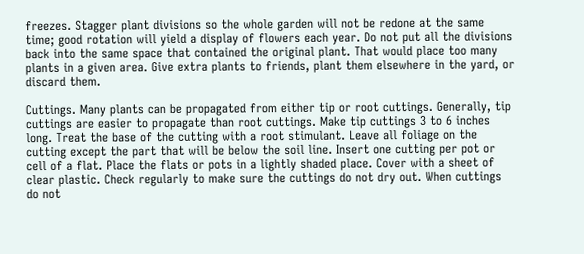freezes. Stagger plant divisions so the whole garden will not be redone at the same time; good rotation will yield a display of flowers each year. Do not put all the divisions back into the same space that contained the original plant. That would place too many plants in a given area. Give extra plants to friends, plant them elsewhere in the yard, or discard them.

Cuttings. Many plants can be propagated from either tip or root cuttings. Generally, tip cuttings are easier to propagate than root cuttings. Make tip cuttings 3 to 6 inches long. Treat the base of the cutting with a root stimulant. Leave all foliage on the cutting except the part that will be below the soil line. Insert one cutting per pot or cell of a flat. Place the flats or pots in a lightly shaded place. Cover with a sheet of clear plastic. Check regularly to make sure the cuttings do not dry out. When cuttings do not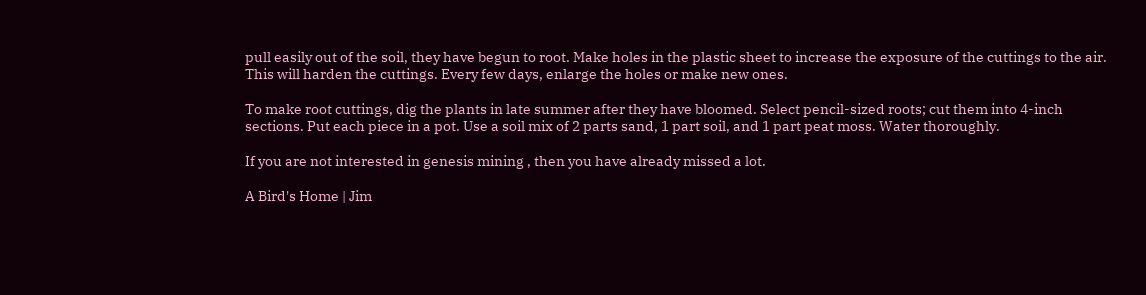pull easily out of the soil, they have begun to root. Make holes in the plastic sheet to increase the exposure of the cuttings to the air. This will harden the cuttings. Every few days, enlarge the holes or make new ones.

To make root cuttings, dig the plants in late summer after they have bloomed. Select pencil-sized roots; cut them into 4-inch sections. Put each piece in a pot. Use a soil mix of 2 parts sand, 1 part soil, and 1 part peat moss. Water thoroughly.

If you are not interested in genesis mining , then you have already missed a lot.

A Bird's Home | Jim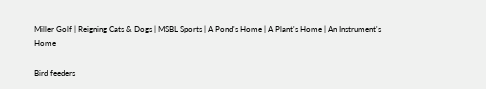Miller Golf | Reigning Cats & Dogs | MSBL Sports | A Pond's Home | A Plant's Home | An Instrument's Home

Bird feeders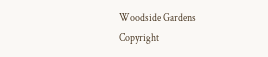Woodside Gardens
Copyright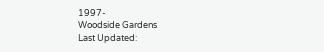1997-
Woodside Gardens
Last Updated: